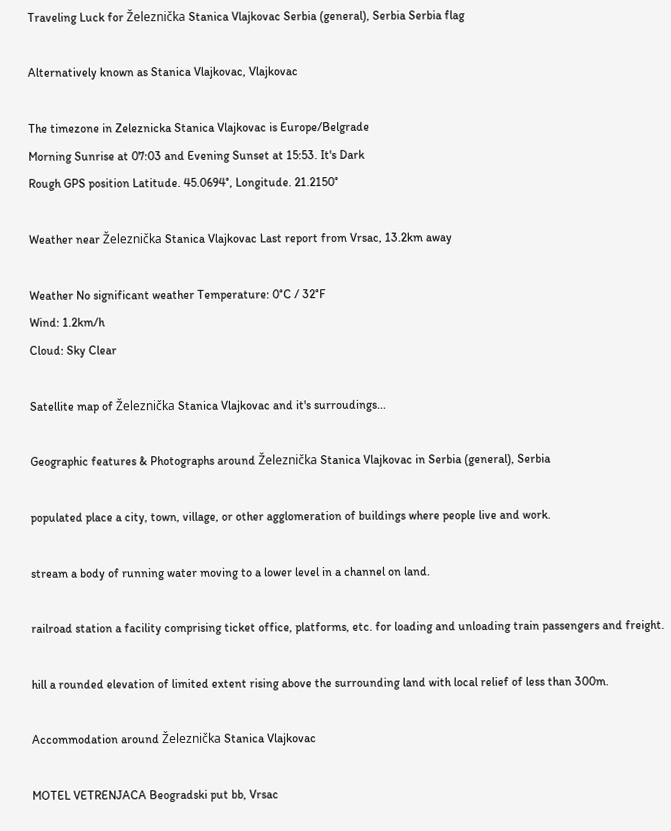Traveling Luck for Železnička Stanica Vlajkovac Serbia (general), Serbia Serbia flag

Alternatively known as Stanica Vlajkovac, Vlajkovac

The timezone in Zeleznicka Stanica Vlajkovac is Europe/Belgrade
Morning Sunrise at 07:03 and Evening Sunset at 15:53. It's Dark
Rough GPS position Latitude. 45.0694°, Longitude. 21.2150°

Weather near Železnička Stanica Vlajkovac Last report from Vrsac, 13.2km away

Weather No significant weather Temperature: 0°C / 32°F
Wind: 1.2km/h
Cloud: Sky Clear

Satellite map of Železnička Stanica Vlajkovac and it's surroudings...

Geographic features & Photographs around Železnička Stanica Vlajkovac in Serbia (general), Serbia

populated place a city, town, village, or other agglomeration of buildings where people live and work.

stream a body of running water moving to a lower level in a channel on land.

railroad station a facility comprising ticket office, platforms, etc. for loading and unloading train passengers and freight.

hill a rounded elevation of limited extent rising above the surrounding land with local relief of less than 300m.

Accommodation around Železnička Stanica Vlajkovac

MOTEL VETRENJACA Beogradski put bb, Vrsac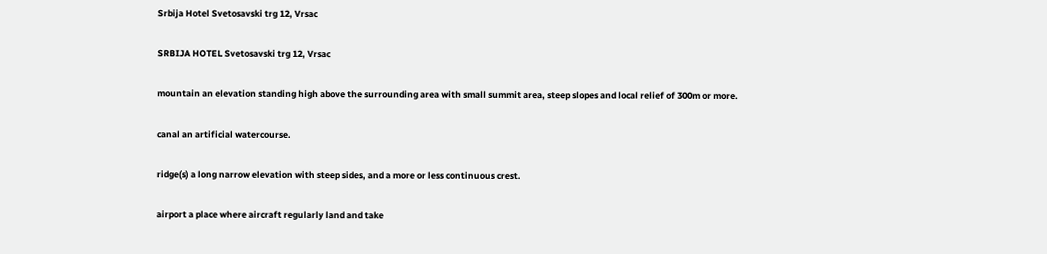Srbija Hotel Svetosavski trg 12, Vrsac

SRBIJA HOTEL Svetosavski trg 12, Vrsac

mountain an elevation standing high above the surrounding area with small summit area, steep slopes and local relief of 300m or more.

canal an artificial watercourse.

ridge(s) a long narrow elevation with steep sides, and a more or less continuous crest.

airport a place where aircraft regularly land and take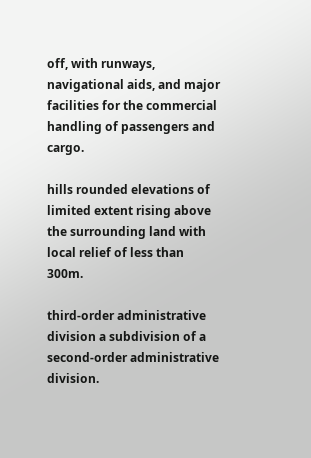off, with runways, navigational aids, and major facilities for the commercial handling of passengers and cargo.

hills rounded elevations of limited extent rising above the surrounding land with local relief of less than 300m.

third-order administrative division a subdivision of a second-order administrative division.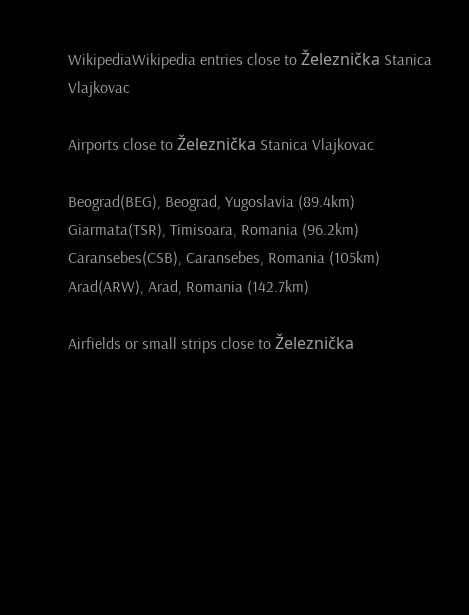WikipediaWikipedia entries close to Železnička Stanica Vlajkovac

Airports close to Železnička Stanica Vlajkovac

Beograd(BEG), Beograd, Yugoslavia (89.4km)
Giarmata(TSR), Timisoara, Romania (96.2km)
Caransebes(CSB), Caransebes, Romania (105km)
Arad(ARW), Arad, Romania (142.7km)

Airfields or small strips close to Železnička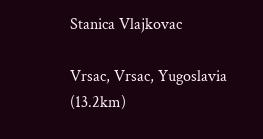Stanica Vlajkovac

Vrsac, Vrsac, Yugoslavia (13.2km)